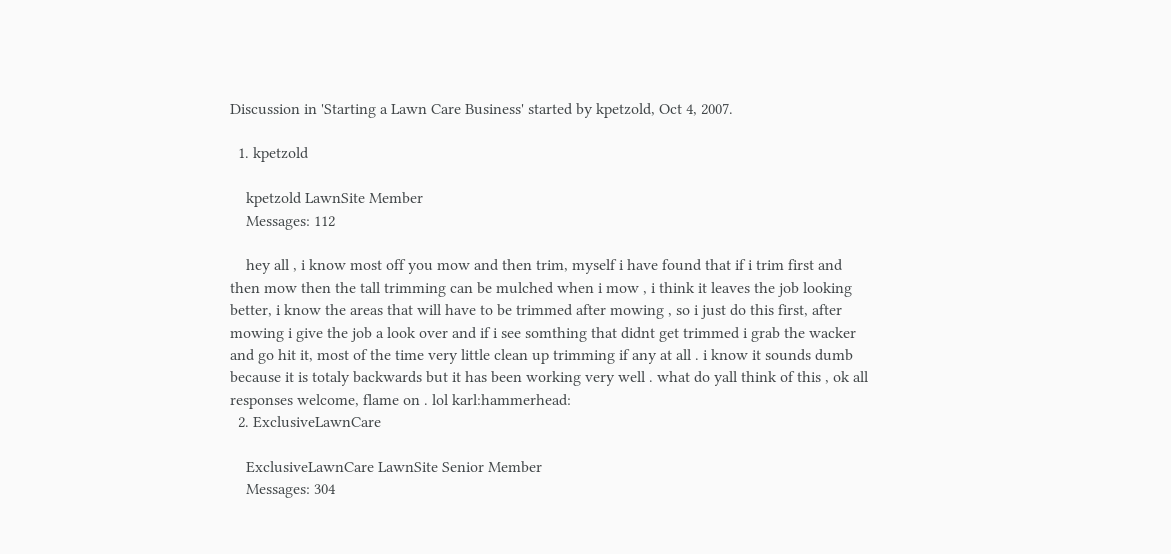Discussion in 'Starting a Lawn Care Business' started by kpetzold, Oct 4, 2007.

  1. kpetzold

    kpetzold LawnSite Member
    Messages: 112

    hey all , i know most off you mow and then trim, myself i have found that if i trim first and then mow then the tall trimming can be mulched when i mow , i think it leaves the job looking better, i know the areas that will have to be trimmed after mowing , so i just do this first, after mowing i give the job a look over and if i see somthing that didnt get trimmed i grab the wacker and go hit it, most of the time very little clean up trimming if any at all . i know it sounds dumb because it is totaly backwards but it has been working very well . what do yall think of this , ok all responses welcome, flame on . lol karl:hammerhead:
  2. ExclusiveLawnCare

    ExclusiveLawnCare LawnSite Senior Member
    Messages: 304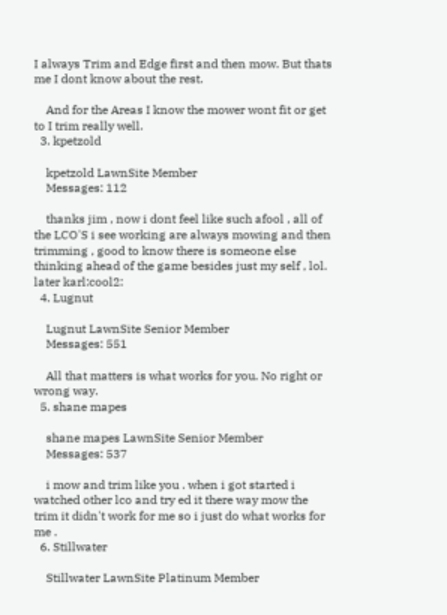I always Trim and Edge first and then mow. But thats me I dont know about the rest.

    And for the Areas I know the mower wont fit or get to I trim really well.
  3. kpetzold

    kpetzold LawnSite Member
    Messages: 112

    thanks jim , now i dont feel like such afool , all of the LCO'S i see working are always mowing and then trimming , good to know there is someone else thinking ahead of the game besides just my self , lol. later karl:cool2:
  4. Lugnut

    Lugnut LawnSite Senior Member
    Messages: 551

    All that matters is what works for you. No right or wrong way.
  5. shane mapes

    shane mapes LawnSite Senior Member
    Messages: 537

    i mow and trim like you . when i got started i watched other lco and try ed it there way mow the trim it didn't work for me so i just do what works for me .
  6. Stillwater

    Stillwater LawnSite Platinum Member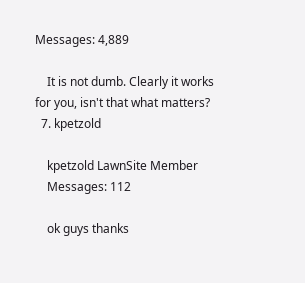Messages: 4,889

    It is not dumb. Clearly it works for you, isn't that what matters?
  7. kpetzold

    kpetzold LawnSite Member
    Messages: 112

    ok guys thanks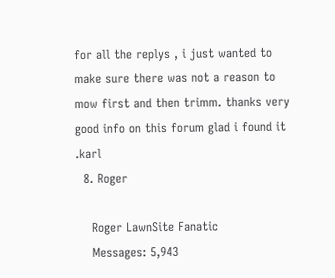for all the replys , i just wanted to make sure there was not a reason to mow first and then trimm. thanks very good info on this forum glad i found it .karl
  8. Roger

    Roger LawnSite Fanatic
    Messages: 5,943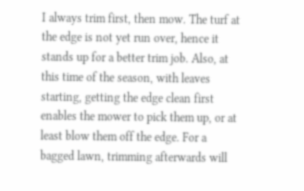I always trim first, then mow. The turf at the edge is not yet run over, hence it stands up for a better trim job. Also, at this time of the season, with leaves starting, getting the edge clean first enables the mower to pick them up, or at least blow them off the edge. For a bagged lawn, trimming afterwards will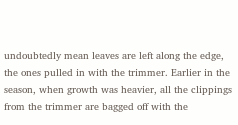undoubtedly mean leaves are left along the edge, the ones pulled in with the trimmer. Earlier in the season, when growth was heavier, all the clippings from the trimmer are bagged off with the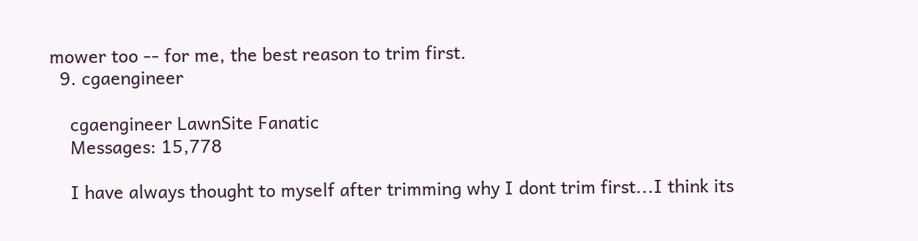mower too -- for me, the best reason to trim first.
  9. cgaengineer

    cgaengineer LawnSite Fanatic
    Messages: 15,778

    I have always thought to myself after trimming why I dont trim first...I think its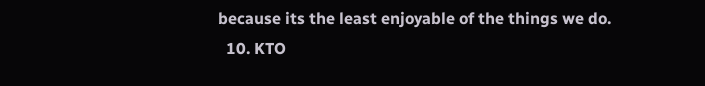because its the least enjoyable of the things we do.
  10. KTO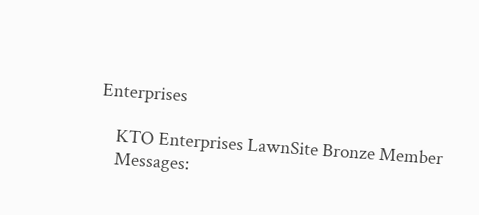Enterprises

    KTO Enterprises LawnSite Bronze Member
    Messages: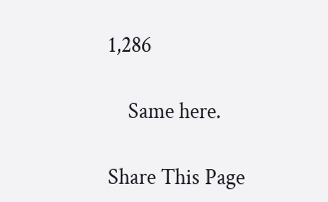1,286

    Same here.

Share This Page